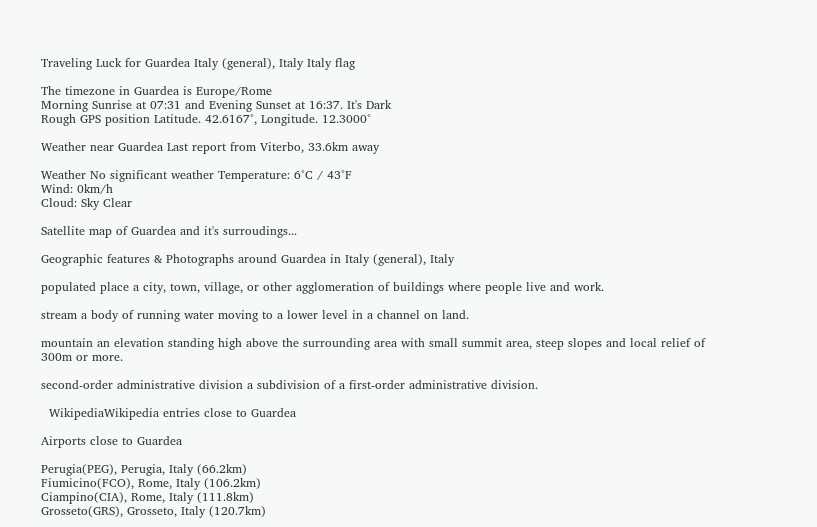Traveling Luck for Guardea Italy (general), Italy Italy flag

The timezone in Guardea is Europe/Rome
Morning Sunrise at 07:31 and Evening Sunset at 16:37. It's Dark
Rough GPS position Latitude. 42.6167°, Longitude. 12.3000°

Weather near Guardea Last report from Viterbo, 33.6km away

Weather No significant weather Temperature: 6°C / 43°F
Wind: 0km/h
Cloud: Sky Clear

Satellite map of Guardea and it's surroudings...

Geographic features & Photographs around Guardea in Italy (general), Italy

populated place a city, town, village, or other agglomeration of buildings where people live and work.

stream a body of running water moving to a lower level in a channel on land.

mountain an elevation standing high above the surrounding area with small summit area, steep slopes and local relief of 300m or more.

second-order administrative division a subdivision of a first-order administrative division.

  WikipediaWikipedia entries close to Guardea

Airports close to Guardea

Perugia(PEG), Perugia, Italy (66.2km)
Fiumicino(FCO), Rome, Italy (106.2km)
Ciampino(CIA), Rome, Italy (111.8km)
Grosseto(GRS), Grosseto, Italy (120.7km)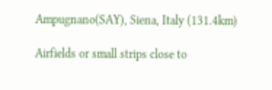Ampugnano(SAY), Siena, Italy (131.4km)

Airfields or small strips close to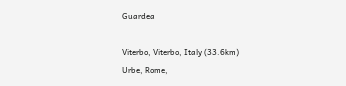Guardea

Viterbo, Viterbo, Italy (33.6km)
Urbe, Rome,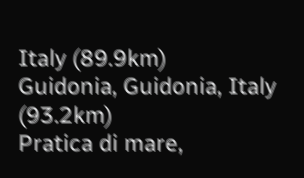Italy (89.9km)
Guidonia, Guidonia, Italy (93.2km)
Pratica di mare,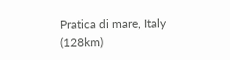Pratica di mare, Italy (128km)